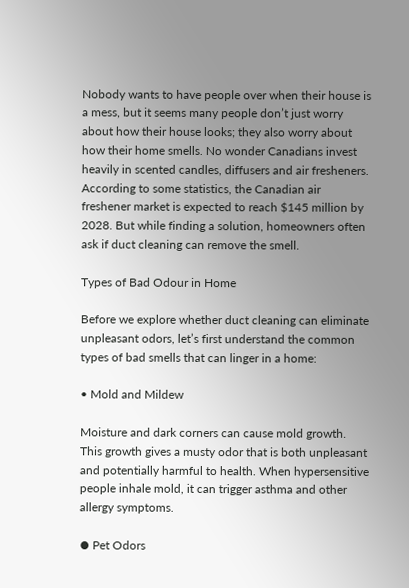Nobody wants to have people over when their house is a mess, but it seems many people don’t just worry about how their house looks; they also worry about how their home smells. No wonder Canadians invest heavily in scented candles, diffusers and air fresheners. According to some statistics, the Canadian air freshener market is expected to reach $145 million by 2028. But while finding a solution, homeowners often ask if duct cleaning can remove the smell.

Types of Bad Odour in Home

Before we explore whether duct cleaning can eliminate unpleasant odors, let’s first understand the common types of bad smells that can linger in a home:

• Mold and Mildew

Moisture and dark corners can cause mold growth. This growth gives a musty odor that is both unpleasant and potentially harmful to health. When hypersensitive people inhale mold, it can trigger asthma and other allergy symptoms.

⦁ Pet Odors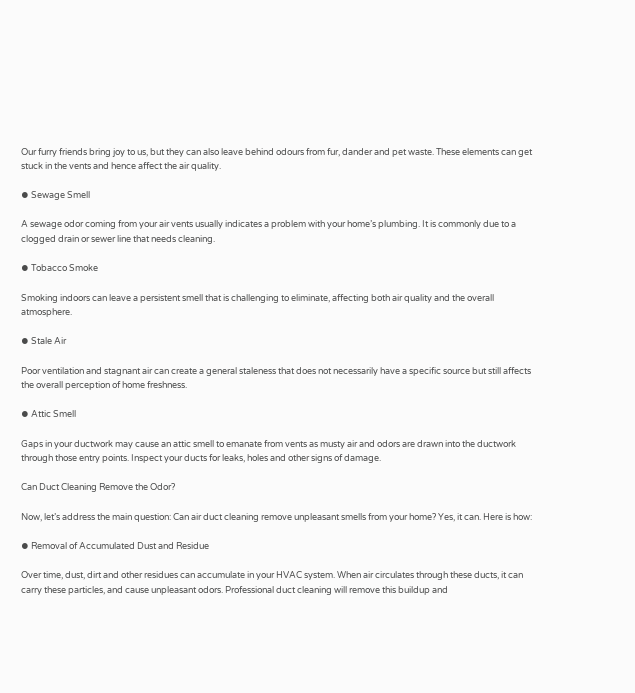Our furry friends bring joy to us, but they can also leave behind odours from fur, dander and pet waste. These elements can get stuck in the vents and hence affect the air quality.

⦁ Sewage Smell

A sewage odor coming from your air vents usually indicates a problem with your home’s plumbing. It is commonly due to a clogged drain or sewer line that needs cleaning.

⦁ Tobacco Smoke

Smoking indoors can leave a persistent smell that is challenging to eliminate, affecting both air quality and the overall atmosphere.

⦁ Stale Air

Poor ventilation and stagnant air can create a general staleness that does not necessarily have a specific source but still affects the overall perception of home freshness.

⦁ Attic Smell

Gaps in your ductwork may cause an attic smell to emanate from vents as musty air and odors are drawn into the ductwork through those entry points. Inspect your ducts for leaks, holes and other signs of damage.

Can Duct Cleaning Remove the Odor?

Now, let’s address the main question: Can air duct cleaning remove unpleasant smells from your home? Yes, it can. Here is how:

⦁ Removal of Accumulated Dust and Residue

Over time, dust, dirt and other residues can accumulate in your HVAC system. When air circulates through these ducts, it can carry these particles, and cause unpleasant odors. Professional duct cleaning will remove this buildup and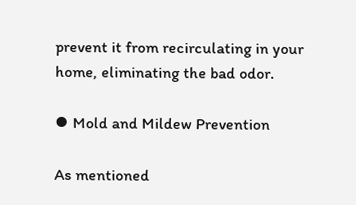prevent it from recirculating in your home, eliminating the bad odor.

⦁ Mold and Mildew Prevention

As mentioned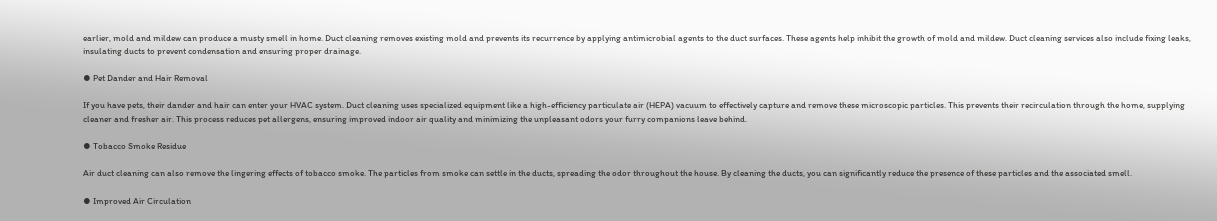earlier, mold and mildew can produce a musty smell in home. Duct cleaning removes existing mold and prevents its recurrence by applying antimicrobial agents to the duct surfaces. These agents help inhibit the growth of mold and mildew. Duct cleaning services also include fixing leaks, insulating ducts to prevent condensation and ensuring proper drainage.

⦁ Pet Dander and Hair Removal

If you have pets, their dander and hair can enter your HVAC system. Duct cleaning uses specialized equipment like a high-efficiency particulate air (HEPA) vacuum to effectively capture and remove these microscopic particles. This prevents their recirculation through the home, supplying cleaner and fresher air. This process reduces pet allergens, ensuring improved indoor air quality and minimizing the unpleasant odors your furry companions leave behind.

⦁ Tobacco Smoke Residue

Air duct cleaning can also remove the lingering effects of tobacco smoke. The particles from smoke can settle in the ducts, spreading the odor throughout the house. By cleaning the ducts, you can significantly reduce the presence of these particles and the associated smell.

⦁ Improved Air Circulation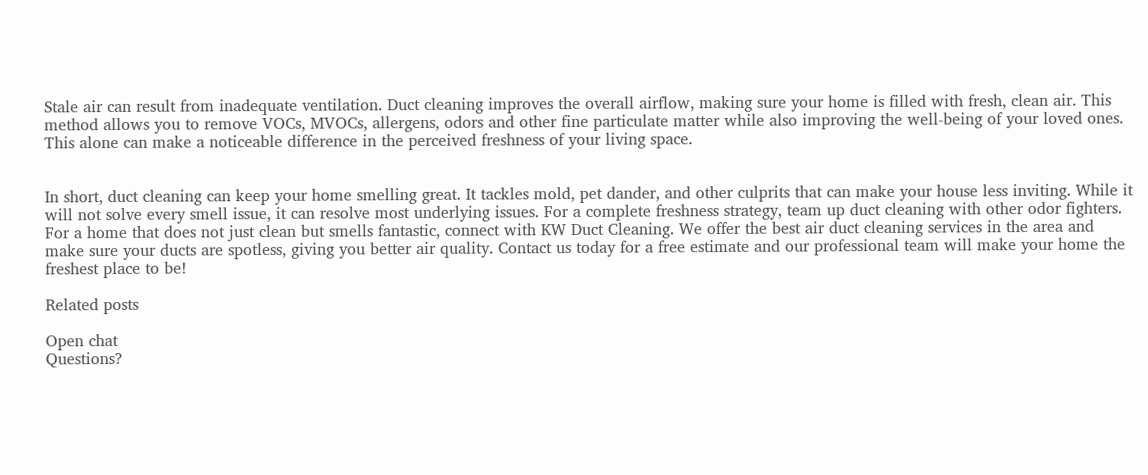Stale air can result from inadequate ventilation. Duct cleaning improves the overall airflow, making sure your home is filled with fresh, clean air. This method allows you to remove VOCs, MVOCs, allergens, odors and other fine particulate matter while also improving the well-being of your loved ones. This alone can make a noticeable difference in the perceived freshness of your living space.


In short, duct cleaning can keep your home smelling great. It tackles mold, pet dander, and other culprits that can make your house less inviting. While it will not solve every smell issue, it can resolve most underlying issues. For a complete freshness strategy, team up duct cleaning with other odor fighters.
For a home that does not just clean but smells fantastic, connect with KW Duct Cleaning. We offer the best air duct cleaning services in the area and make sure your ducts are spotless, giving you better air quality. Contact us today for a free estimate and our professional team will make your home the freshest place to be!

Related posts

Open chat
Questions?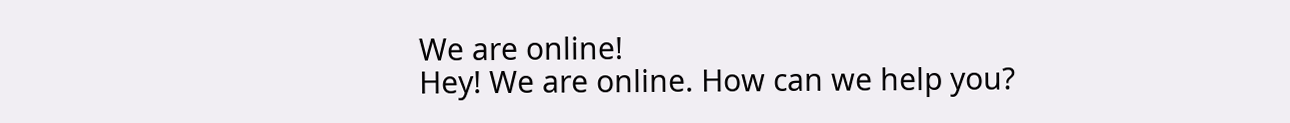We are online!
Hey! We are online. How can we help you?